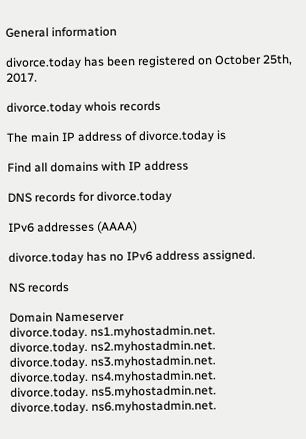General information

divorce.today has been registered on October 25th, 2017.

divorce.today whois records

The main IP address of divorce.today is

Find all domains with IP address

DNS records for divorce.today

IPv6 addresses (AAAA)

divorce.today has no IPv6 address assigned.

NS records

Domain Nameserver
divorce.today. ns1.myhostadmin.net.
divorce.today. ns2.myhostadmin.net.
divorce.today. ns3.myhostadmin.net.
divorce.today. ns4.myhostadmin.net.
divorce.today. ns5.myhostadmin.net.
divorce.today. ns6.myhostadmin.net.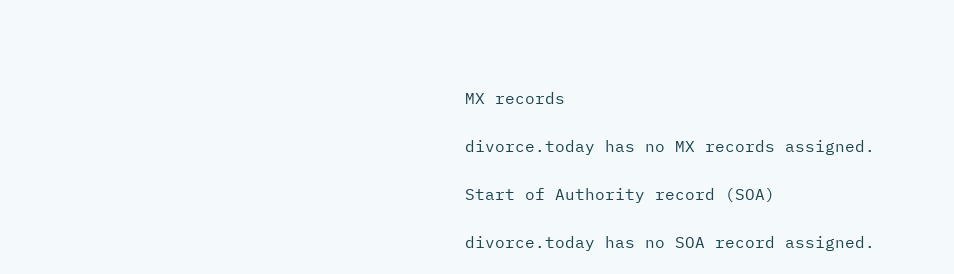MX records

divorce.today has no MX records assigned.

Start of Authority record (SOA)

divorce.today has no SOA record assigned.